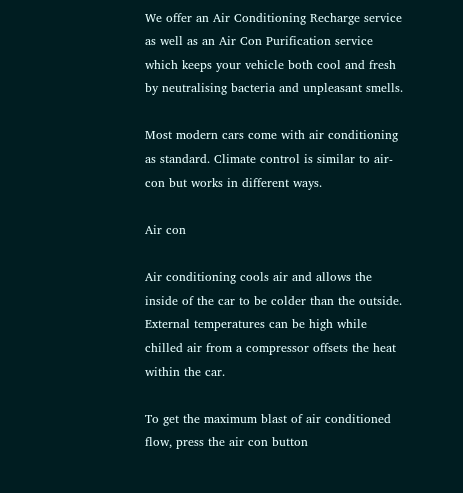We offer an Air Conditioning Recharge service as well as an Air Con Purification service which keeps your vehicle both cool and fresh by neutralising bacteria and unpleasant smells.

Most modern cars come with air conditioning as standard. Climate control is similar to air-con but works in different ways.

Air con

Air conditioning cools air and allows the inside of the car to be colder than the outside. External temperatures can be high while chilled air from a compressor offsets the heat within the car.

To get the maximum blast of air conditioned flow, press the air con button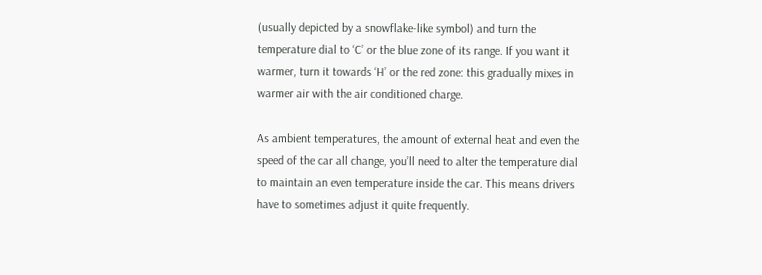(usually depicted by a snowflake-like symbol) and turn the temperature dial to ‘C’ or the blue zone of its range. If you want it warmer, turn it towards ‘H’ or the red zone: this gradually mixes in warmer air with the air conditioned charge.

As ambient temperatures, the amount of external heat and even the speed of the car all change, you’ll need to alter the temperature dial to maintain an even temperature inside the car. This means drivers have to sometimes adjust it quite frequently.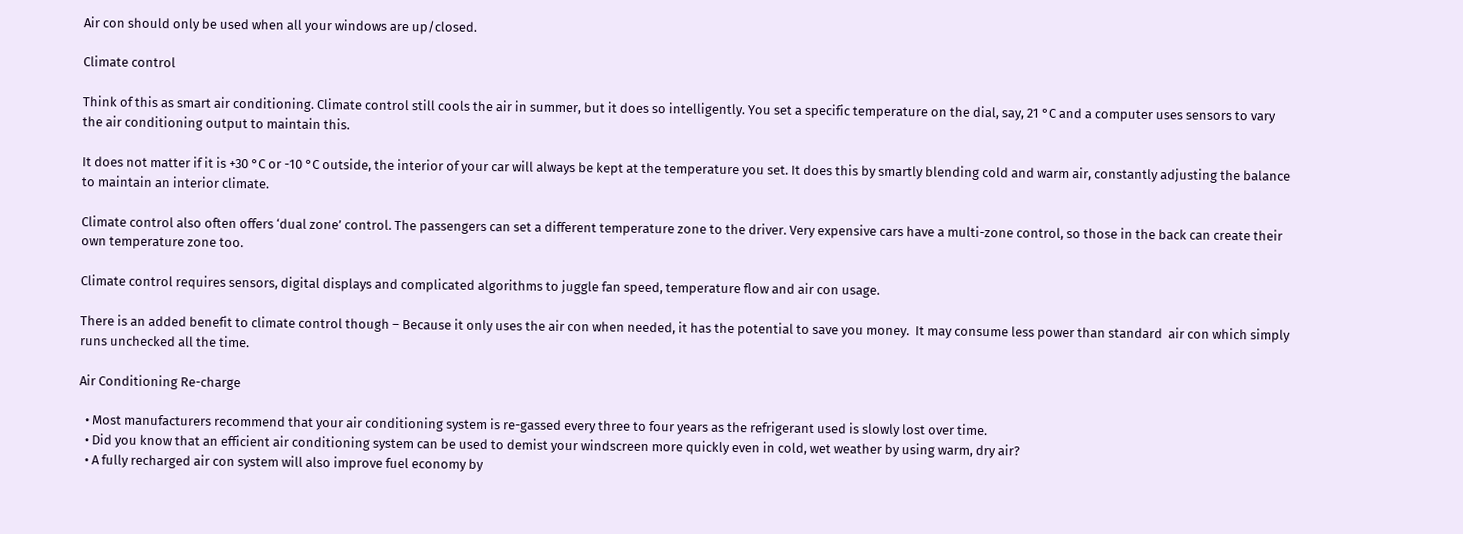Air con should only be used when all your windows are up/closed.

Climate control

Think of this as smart air conditioning. Climate control still cools the air in summer, but it does so intelligently. You set a specific temperature on the dial, say, 21 °C and a computer uses sensors to vary the air conditioning output to maintain this.

It does not matter if it is +30 °C or -10 °C outside, the interior of your car will always be kept at the temperature you set. It does this by smartly blending cold and warm air, constantly adjusting the balance to maintain an interior climate.

Climate control also often offers ‘dual zone’ control. The passengers can set a different temperature zone to the driver. Very expensive cars have a multi-zone control, so those in the back can create their own temperature zone too.

Climate control requires sensors, digital displays and complicated algorithms to juggle fan speed, temperature flow and air con usage.

There is an added benefit to climate control though – Because it only uses the air con when needed, it has the potential to save you money.  It may consume less power than standard  air con which simply runs unchecked all the time.

Air Conditioning Re-charge

  • Most manufacturers recommend that your air conditioning system is re-gassed every three to four years as the refrigerant used is slowly lost over time.
  • Did you know that an efficient air conditioning system can be used to demist your windscreen more quickly even in cold, wet weather by using warm, dry air?
  • A fully recharged air con system will also improve fuel economy by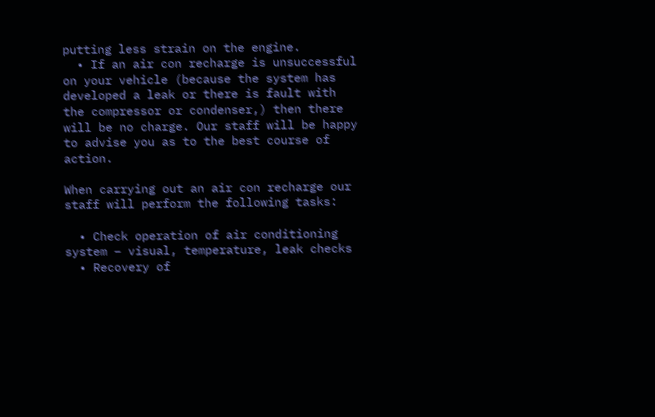putting less strain on the engine.
  • If an air con recharge is unsuccessful on your vehicle (because the system has developed a leak or there is fault with the compressor or condenser,) then there will be no charge. Our staff will be happy to advise you as to the best course of action.

When carrying out an air con recharge our staff will perform the following tasks:

  • Check operation of air conditioning system – visual, temperature, leak checks
  • Recovery of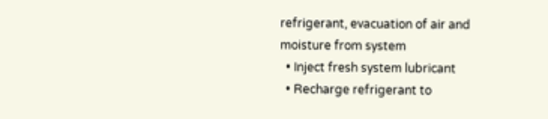refrigerant, evacuation of air and moisture from system
  • Inject fresh system lubricant
  • Recharge refrigerant to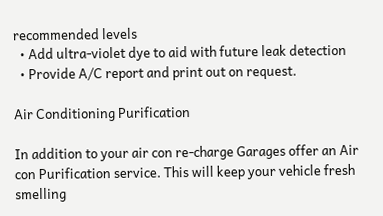recommended levels
  • Add ultra-violet dye to aid with future leak detection
  • Provide A/C report and print out on request.

Air Conditioning Purification

In addition to your air con re-charge Garages offer an Air con Purification service. This will keep your vehicle fresh smelling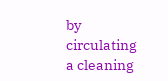by circulating a cleaning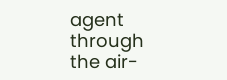agent through the air-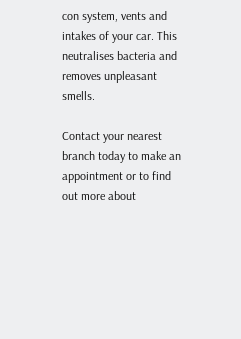con system, vents and intakes of your car. This neutralises bacteria and removes unpleasant smells.

Contact your nearest branch today to make an appointment or to find out more about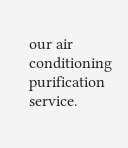our air conditioning purification service.